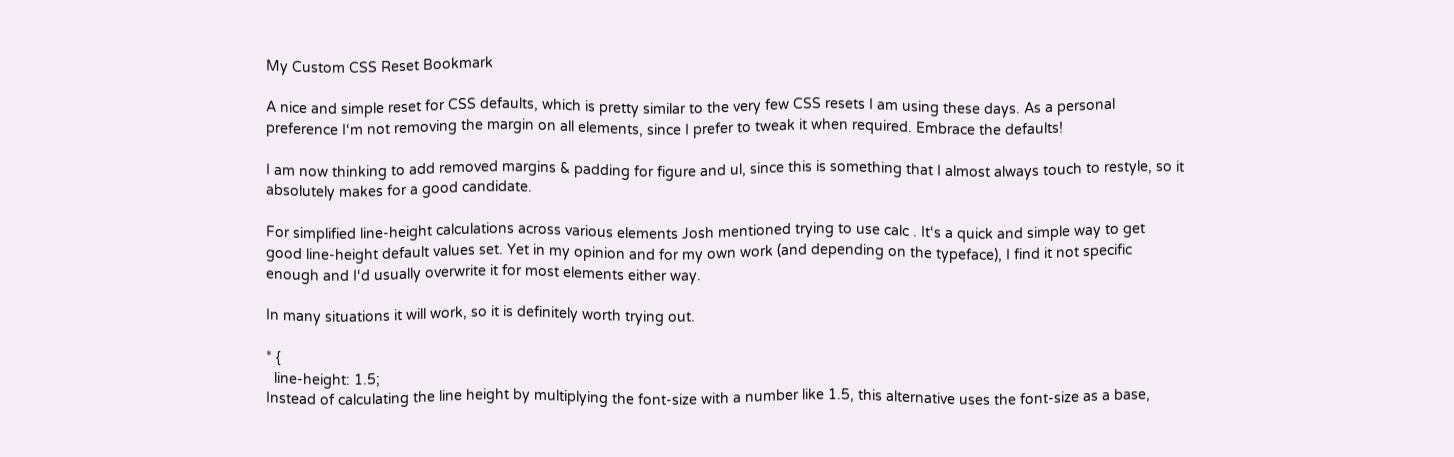My Custom CSS Reset Bookmark

A nice and simple reset for CSS defaults, which is pretty similar to the very few CSS resets I am using these days. As a personal preference I‘m not removing the margin on all elements, since I prefer to tweak it when required. Embrace the defaults!

I am now thinking to add removed margins & padding for figure and ul, since this is something that I almost always touch to restyle, so it absolutely makes for a good candidate.

For simplified line-height calculations across various elements Josh mentioned trying to use calc . It‘s a quick and simple way to get good line-height default values set. Yet in my opinion and for my own work (and depending on the typeface), I find it not specific enough and I‘d usually overwrite it for most elements either way.

In many situations it will work, so it is definitely worth trying out.

* {
  line-height: 1.5;
Instead of calculating the line height by multiplying the font-size with a number like 1.5, this alternative uses the font-size as a base,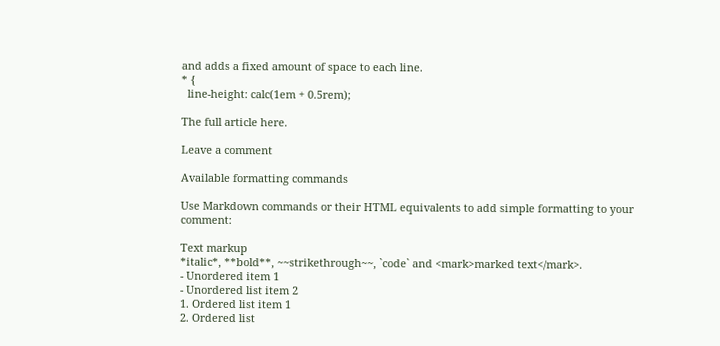and adds a fixed amount of space to each line.
* {
  line-height: calc(1em + 0.5rem);

The full article here.

Leave a comment

Available formatting commands

Use Markdown commands or their HTML equivalents to add simple formatting to your comment:

Text markup
*italic*, **bold**, ~~strikethrough~~, `code` and <mark>marked text</mark>.
- Unordered item 1
- Unordered list item 2
1. Ordered list item 1
2. Ordered list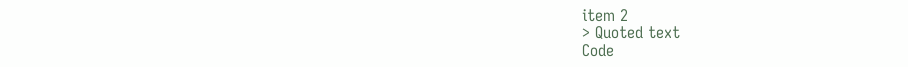item 2
> Quoted text
Code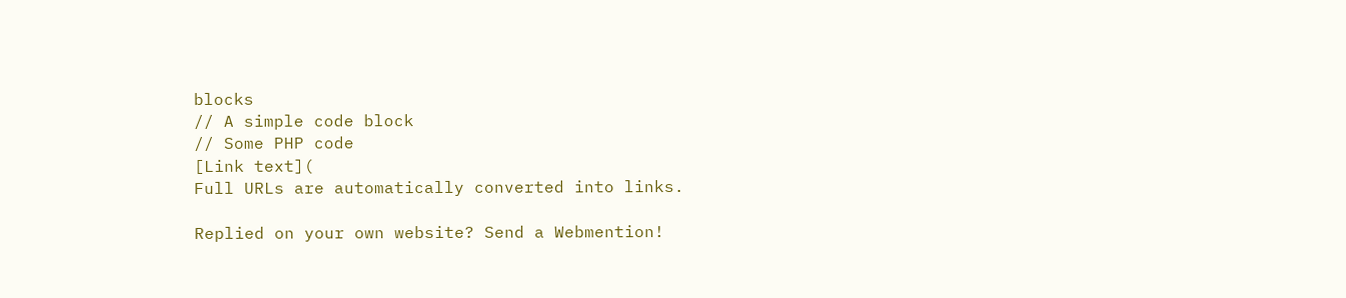blocks
// A simple code block
// Some PHP code
[Link text](
Full URLs are automatically converted into links.

Replied on your own website? Send a Webmention!